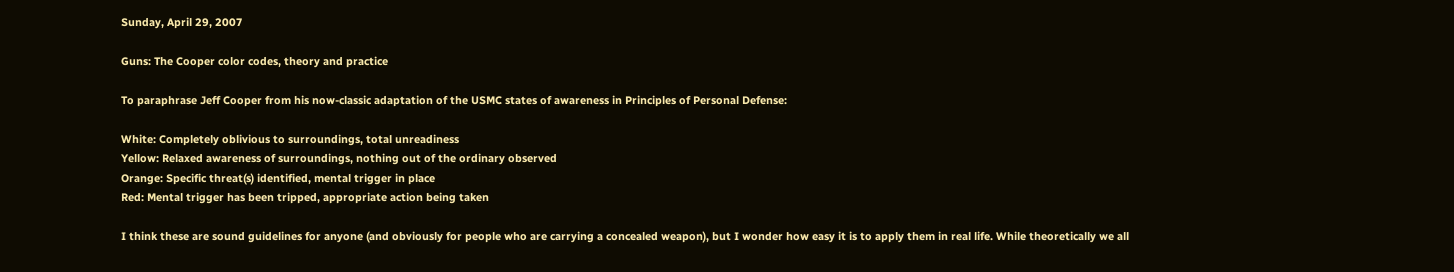Sunday, April 29, 2007

Guns: The Cooper color codes, theory and practice

To paraphrase Jeff Cooper from his now-classic adaptation of the USMC states of awareness in Principles of Personal Defense:

White: Completely oblivious to surroundings, total unreadiness
Yellow: Relaxed awareness of surroundings, nothing out of the ordinary observed
Orange: Specific threat(s) identified, mental trigger in place
Red: Mental trigger has been tripped, appropriate action being taken

I think these are sound guidelines for anyone (and obviously for people who are carrying a concealed weapon), but I wonder how easy it is to apply them in real life. While theoretically we all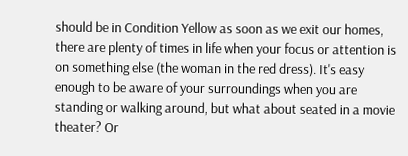should be in Condition Yellow as soon as we exit our homes, there are plenty of times in life when your focus or attention is on something else (the woman in the red dress). It's easy enough to be aware of your surroundings when you are standing or walking around, but what about seated in a movie theater? Or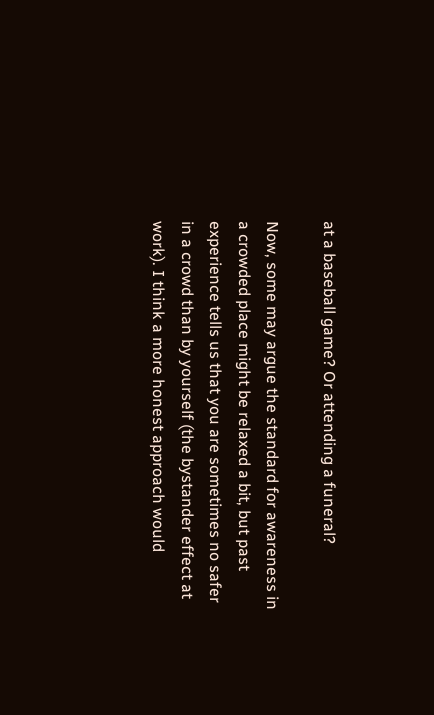at a baseball game? Or attending a funeral?

Now, some may argue the standard for awareness in a crowded place might be relaxed a bit, but past experience tells us that you are sometimes no safer in a crowd than by yourself (the bystander effect at work). I think a more honest approach would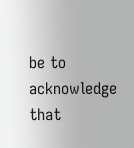be to acknowledge that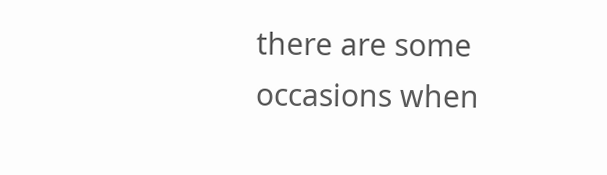there are some occasions when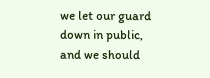we let our guard down in public, and we should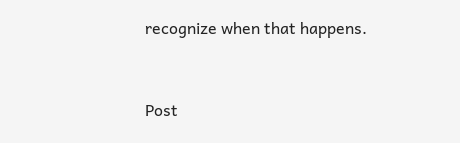recognize when that happens.


Post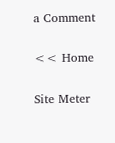a Comment

<< Home

Site Meter